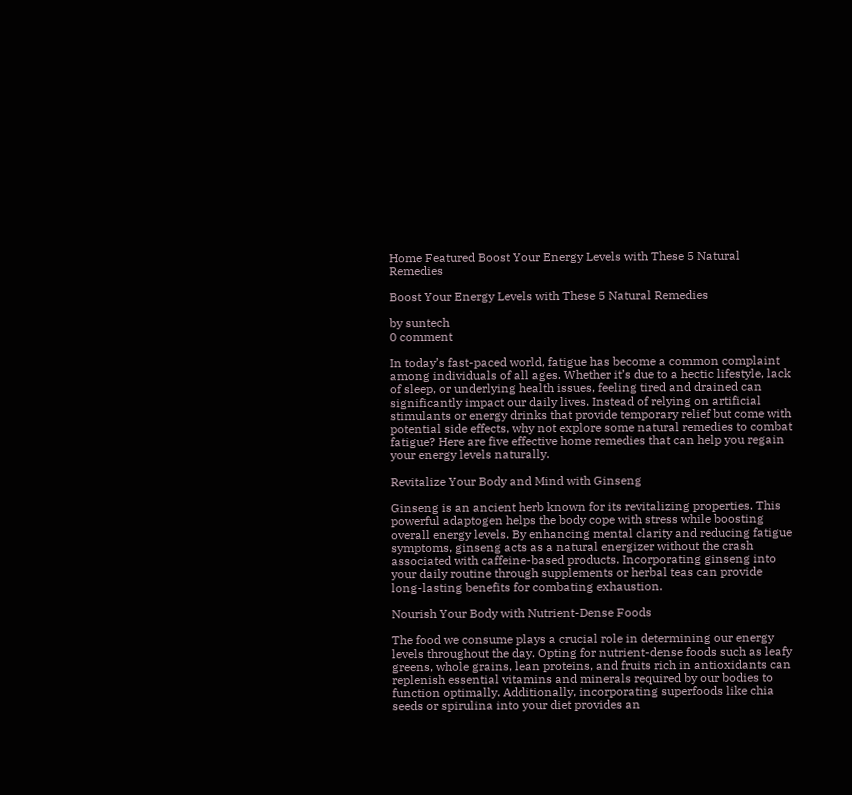Home Featured Boost Your Energy Levels with These 5 Natural Remedies

Boost Your Energy Levels with These 5 Natural Remedies

by suntech
0 comment

In today’s fast-paced world, fatigue has become a common complaint among individuals of all ages. Whether it’s due to a hectic lifestyle, lack of sleep, or underlying health issues, feeling tired and drained can significantly impact our daily lives. Instead of relying on artificial stimulants or energy drinks that provide temporary relief but come with potential side effects, why not explore some natural remedies to combat fatigue? Here are five effective home remedies that can help you regain your energy levels naturally.

Revitalize Your Body and Mind with Ginseng

Ginseng is an ancient herb known for its revitalizing properties. This powerful adaptogen helps the body cope with stress while boosting overall energy levels. By enhancing mental clarity and reducing fatigue symptoms, ginseng acts as a natural energizer without the crash associated with caffeine-based products. Incorporating ginseng into your daily routine through supplements or herbal teas can provide long-lasting benefits for combating exhaustion.

Nourish Your Body with Nutrient-Dense Foods

The food we consume plays a crucial role in determining our energy levels throughout the day. Opting for nutrient-dense foods such as leafy greens, whole grains, lean proteins, and fruits rich in antioxidants can replenish essential vitamins and minerals required by our bodies to function optimally. Additionally, incorporating superfoods like chia seeds or spirulina into your diet provides an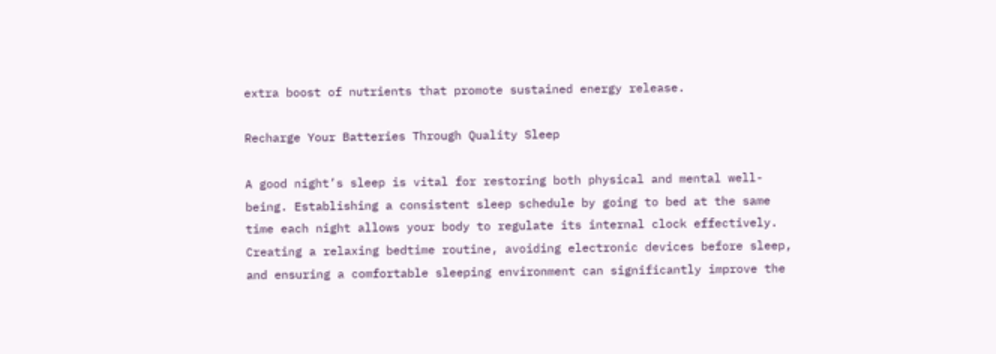extra boost of nutrients that promote sustained energy release.

Recharge Your Batteries Through Quality Sleep

A good night’s sleep is vital for restoring both physical and mental well-being. Establishing a consistent sleep schedule by going to bed at the same time each night allows your body to regulate its internal clock effectively. Creating a relaxing bedtime routine, avoiding electronic devices before sleep, and ensuring a comfortable sleeping environment can significantly improve the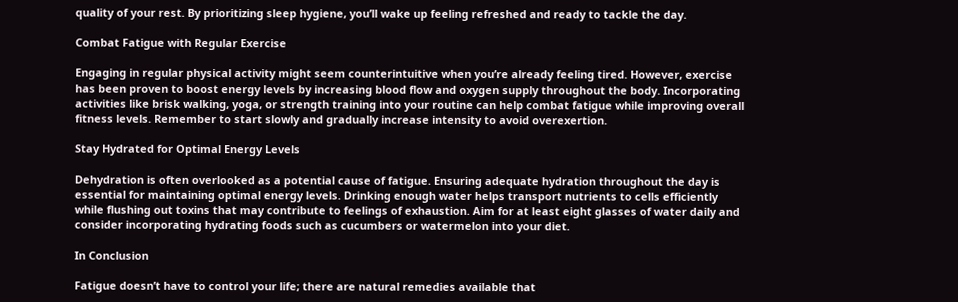quality of your rest. By prioritizing sleep hygiene, you’ll wake up feeling refreshed and ready to tackle the day.

Combat Fatigue with Regular Exercise

Engaging in regular physical activity might seem counterintuitive when you’re already feeling tired. However, exercise has been proven to boost energy levels by increasing blood flow and oxygen supply throughout the body. Incorporating activities like brisk walking, yoga, or strength training into your routine can help combat fatigue while improving overall fitness levels. Remember to start slowly and gradually increase intensity to avoid overexertion.

Stay Hydrated for Optimal Energy Levels

Dehydration is often overlooked as a potential cause of fatigue. Ensuring adequate hydration throughout the day is essential for maintaining optimal energy levels. Drinking enough water helps transport nutrients to cells efficiently while flushing out toxins that may contribute to feelings of exhaustion. Aim for at least eight glasses of water daily and consider incorporating hydrating foods such as cucumbers or watermelon into your diet.

In Conclusion

Fatigue doesn’t have to control your life; there are natural remedies available that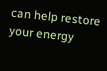can help restore your energy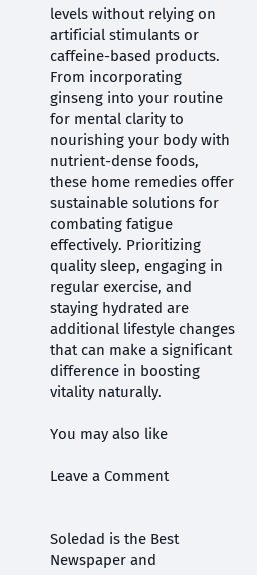levels without relying on artificial stimulants or caffeine-based products. From incorporating ginseng into your routine for mental clarity to nourishing your body with nutrient-dense foods, these home remedies offer sustainable solutions for combating fatigue effectively. Prioritizing quality sleep, engaging in regular exercise, and staying hydrated are additional lifestyle changes that can make a significant difference in boosting vitality naturally.

You may also like

Leave a Comment


Soledad is the Best Newspaper and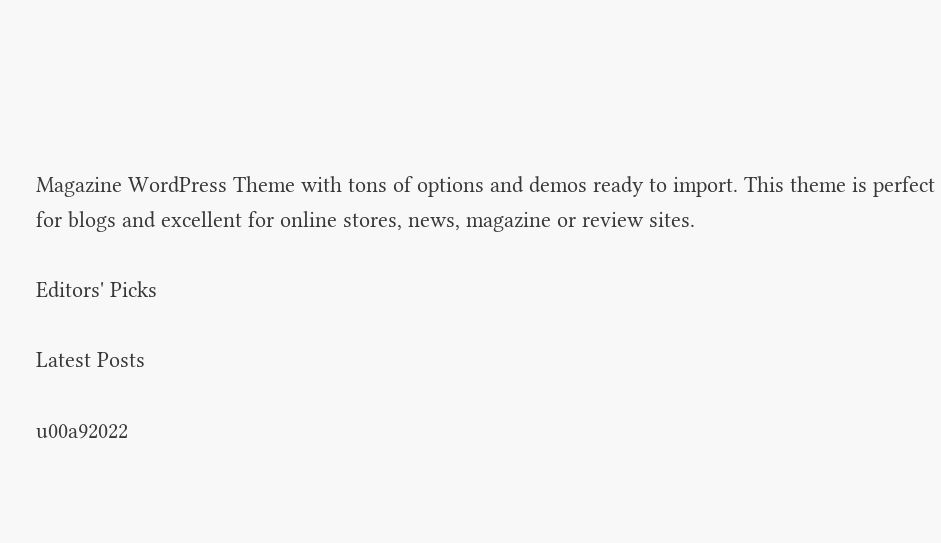Magazine WordPress Theme with tons of options and demos ready to import. This theme is perfect for blogs and excellent for online stores, news, magazine or review sites.

Editors' Picks

Latest Posts

u00a92022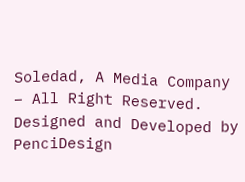Soledad, A Media Company – All Right Reserved. Designed and Developed by PenciDesign